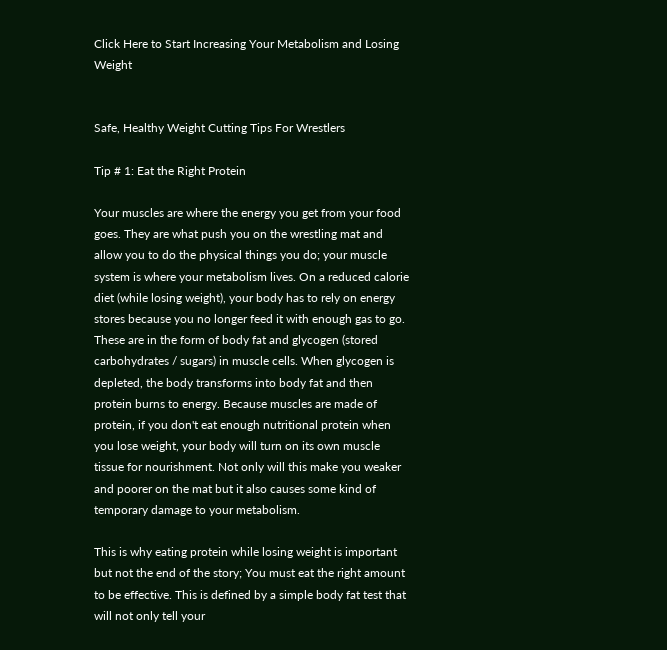Click Here to Start Increasing Your Metabolism and Losing Weight


Safe, Healthy Weight Cutting Tips For Wrestlers

Tip # 1: Eat the Right Protein

Your muscles are where the energy you get from your food goes. They are what push you on the wrestling mat and allow you to do the physical things you do; your muscle system is where your metabolism lives. On a reduced calorie diet (while losing weight), your body has to rely on energy stores because you no longer feed it with enough gas to go. These are in the form of body fat and glycogen (stored carbohydrates / sugars) in muscle cells. When glycogen is depleted, the body transforms into body fat and then protein burns to energy. Because muscles are made of protein, if you don't eat enough nutritional protein when you lose weight, your body will turn on its own muscle tissue for nourishment. Not only will this make you weaker and poorer on the mat but it also causes some kind of temporary damage to your metabolism.

This is why eating protein while losing weight is important but not the end of the story; You must eat the right amount to be effective. This is defined by a simple body fat test that will not only tell your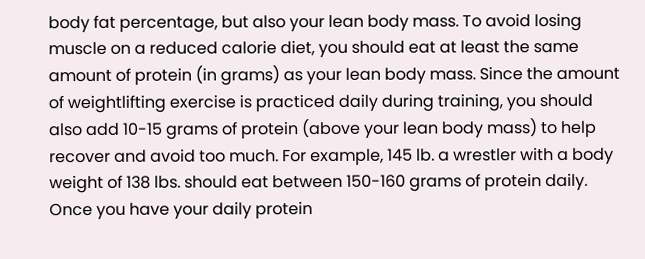body fat percentage, but also your lean body mass. To avoid losing muscle on a reduced calorie diet, you should eat at least the same amount of protein (in grams) as your lean body mass. Since the amount of weightlifting exercise is practiced daily during training, you should also add 10-15 grams of protein (above your lean body mass) to help recover and avoid too much. For example, 145 lb. a wrestler with a body weight of 138 lbs. should eat between 150-160 grams of protein daily. Once you have your daily protein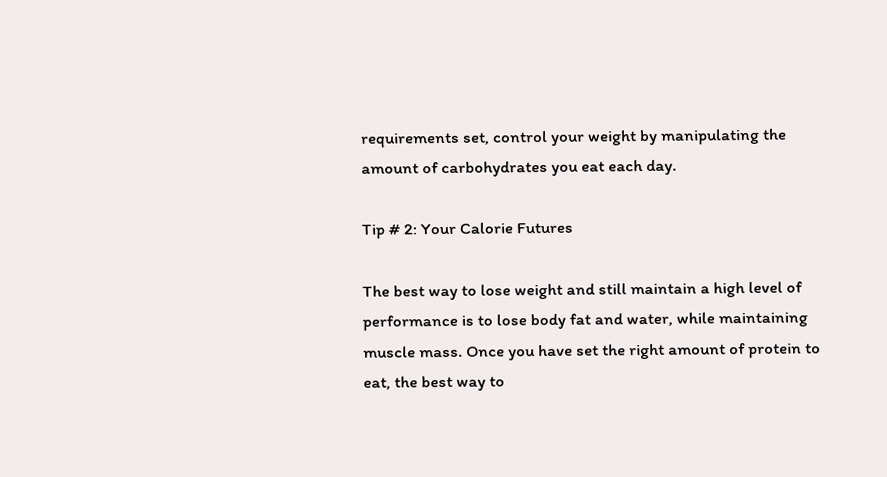requirements set, control your weight by manipulating the amount of carbohydrates you eat each day.

Tip # 2: Your Calorie Futures

The best way to lose weight and still maintain a high level of performance is to lose body fat and water, while maintaining muscle mass. Once you have set the right amount of protein to eat, the best way to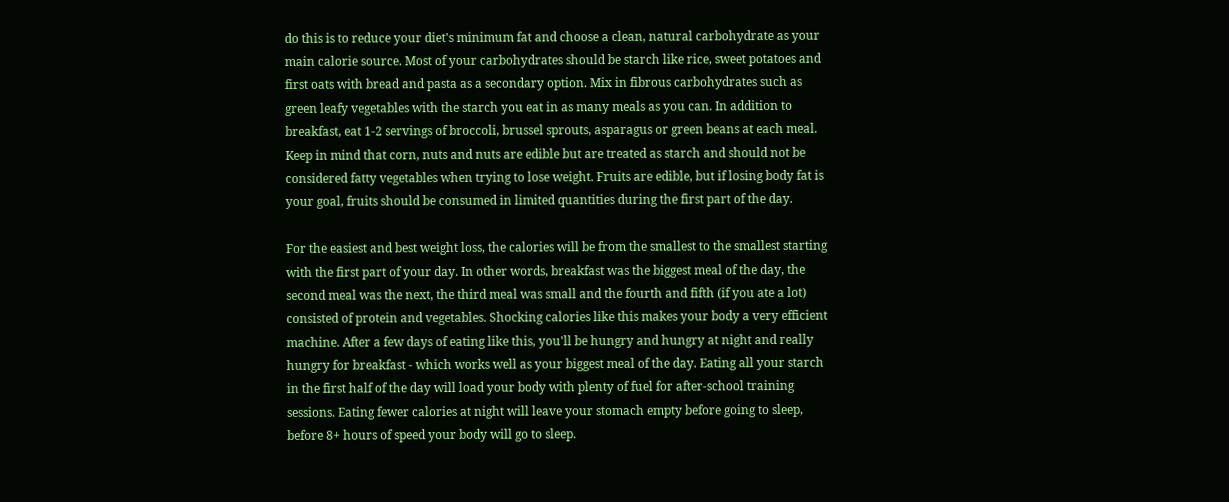do this is to reduce your diet's minimum fat and choose a clean, natural carbohydrate as your main calorie source. Most of your carbohydrates should be starch like rice, sweet potatoes and first oats with bread and pasta as a secondary option. Mix in fibrous carbohydrates such as green leafy vegetables with the starch you eat in as many meals as you can. In addition to breakfast, eat 1-2 servings of broccoli, brussel sprouts, asparagus or green beans at each meal. Keep in mind that corn, nuts and nuts are edible but are treated as starch and should not be considered fatty vegetables when trying to lose weight. Fruits are edible, but if losing body fat is your goal, fruits should be consumed in limited quantities during the first part of the day.

For the easiest and best weight loss, the calories will be from the smallest to the smallest starting with the first part of your day. In other words, breakfast was the biggest meal of the day, the second meal was the next, the third meal was small and the fourth and fifth (if you ate a lot) consisted of protein and vegetables. Shocking calories like this makes your body a very efficient machine. After a few days of eating like this, you'll be hungry and hungry at night and really hungry for breakfast - which works well as your biggest meal of the day. Eating all your starch in the first half of the day will load your body with plenty of fuel for after-school training sessions. Eating fewer calories at night will leave your stomach empty before going to sleep, before 8+ hours of speed your body will go to sleep.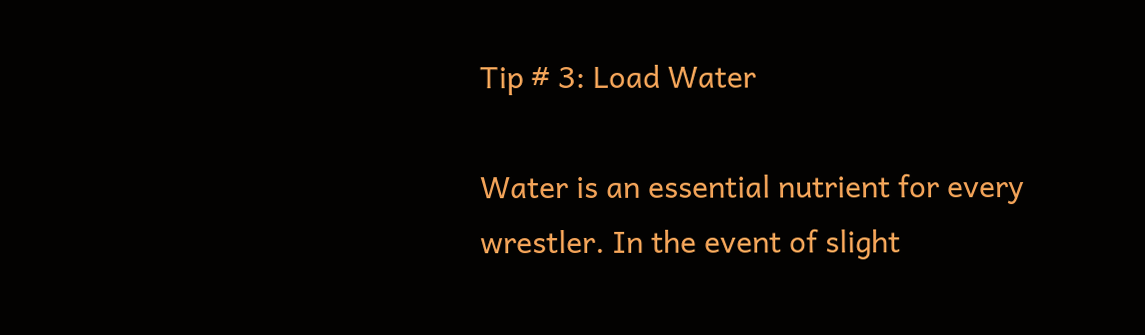Tip # 3: Load Water

Water is an essential nutrient for every wrestler. In the event of slight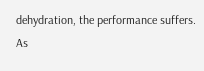dehydration, the performance suffers. As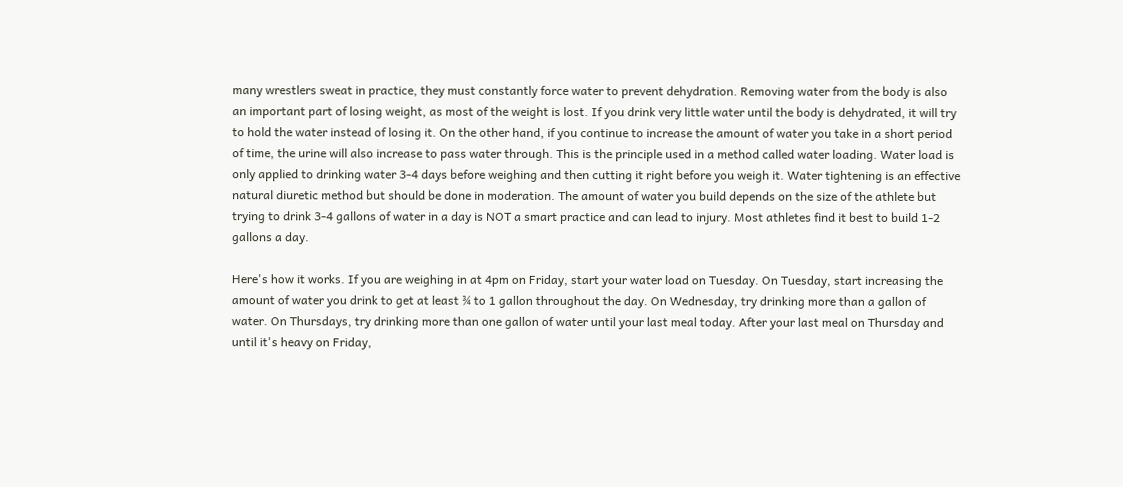many wrestlers sweat in practice, they must constantly force water to prevent dehydration. Removing water from the body is also an important part of losing weight, as most of the weight is lost. If you drink very little water until the body is dehydrated, it will try to hold the water instead of losing it. On the other hand, if you continue to increase the amount of water you take in a short period of time, the urine will also increase to pass water through. This is the principle used in a method called water loading. Water load is only applied to drinking water 3-4 days before weighing and then cutting it right before you weigh it. Water tightening is an effective natural diuretic method but should be done in moderation. The amount of water you build depends on the size of the athlete but trying to drink 3-4 gallons of water in a day is NOT a smart practice and can lead to injury. Most athletes find it best to build 1-2 gallons a day.

Here's how it works. If you are weighing in at 4pm on Friday, start your water load on Tuesday. On Tuesday, start increasing the amount of water you drink to get at least ¾ to 1 gallon throughout the day. On Wednesday, try drinking more than a gallon of water. On Thursdays, try drinking more than one gallon of water until your last meal today. After your last meal on Thursday and until it's heavy on Friday,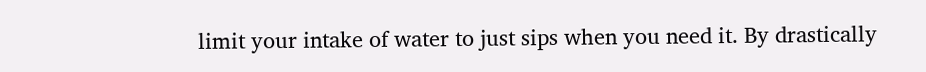limit your intake of water to just sips when you need it. By drastically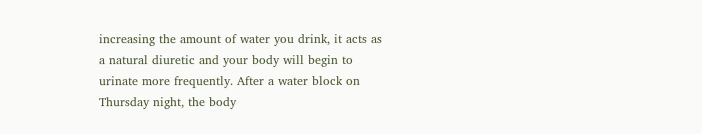increasing the amount of water you drink, it acts as a natural diuretic and your body will begin to urinate more frequently. After a water block on Thursday night, the body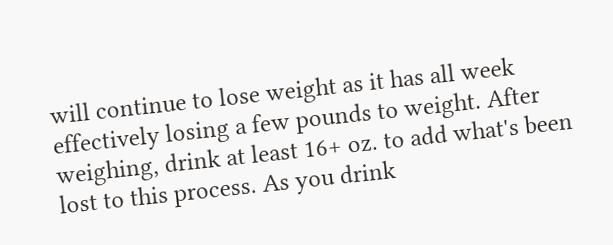will continue to lose weight as it has all week effectively losing a few pounds to weight. After weighing, drink at least 16+ oz. to add what's been lost to this process. As you drink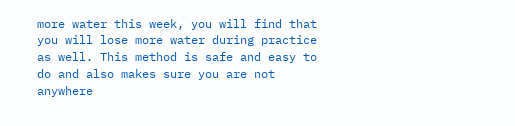more water this week, you will find that you will lose more water during practice as well. This method is safe and easy to do and also makes sure you are not anywhere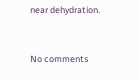near dehydration.


No comments